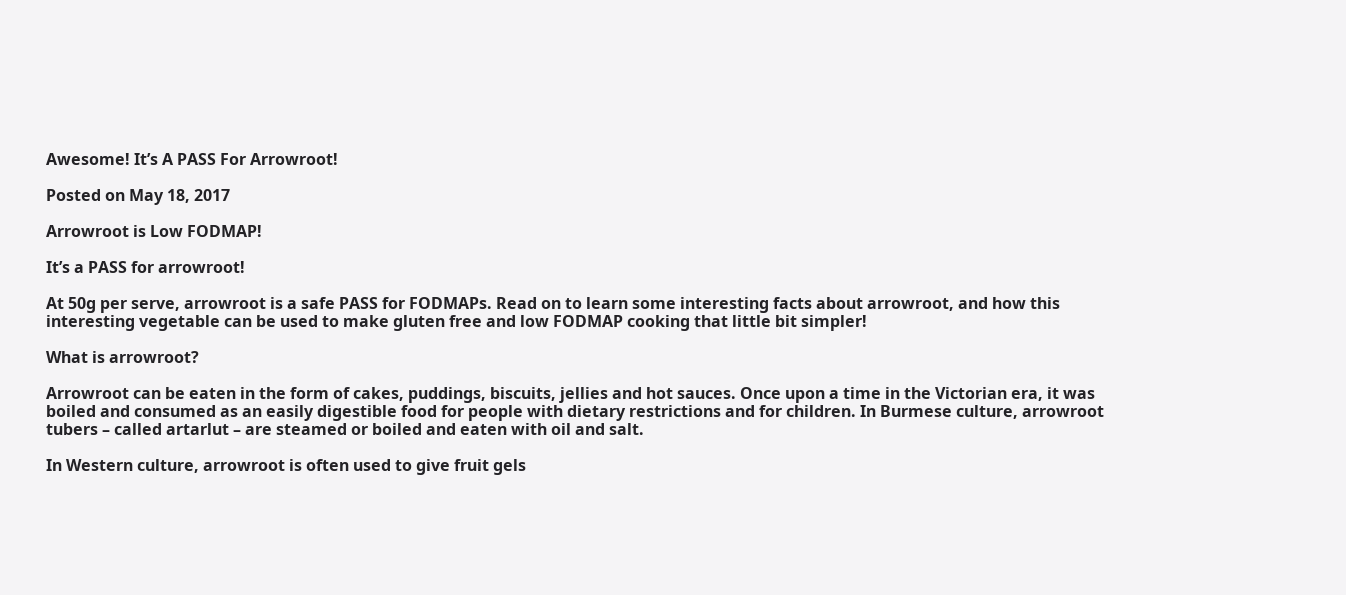Awesome! It’s A PASS For Arrowroot!

Posted on May 18, 2017

Arrowroot is Low FODMAP!

It’s a PASS for arrowroot!

At 50g per serve, arrowroot is a safe PASS for FODMAPs. Read on to learn some interesting facts about arrowroot, and how this interesting vegetable can be used to make gluten free and low FODMAP cooking that little bit simpler!

What is arrowroot?

Arrowroot can be eaten in the form of cakes, puddings, biscuits, jellies and hot sauces. Once upon a time in the Victorian era, it was boiled and consumed as an easily digestible food for people with dietary restrictions and for children. In Burmese culture, arrowroot tubers – called artarlut – are steamed or boiled and eaten with oil and salt.

In Western culture, arrowroot is often used to give fruit gels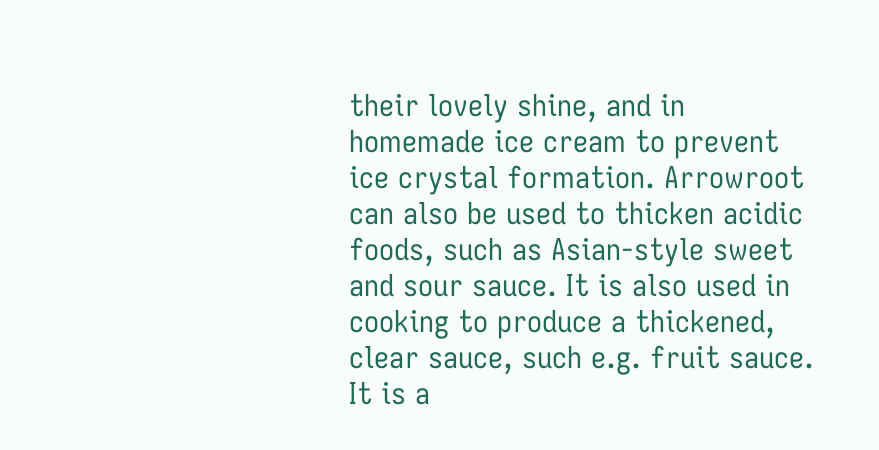their lovely shine, and in homemade ice cream to prevent ice crystal formation. Arrowroot can also be used to thicken acidic foods, such as Asian-style sweet and sour sauce. It is also used in cooking to produce a thickened, clear sauce, such e.g. fruit sauce. It is a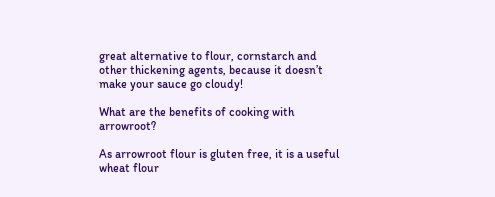great alternative to flour, cornstarch and other thickening agents, because it doesn’t make your sauce go cloudy!

What are the benefits of cooking with arrowroot?

As arrowroot flour is gluten free, it is a useful wheat flour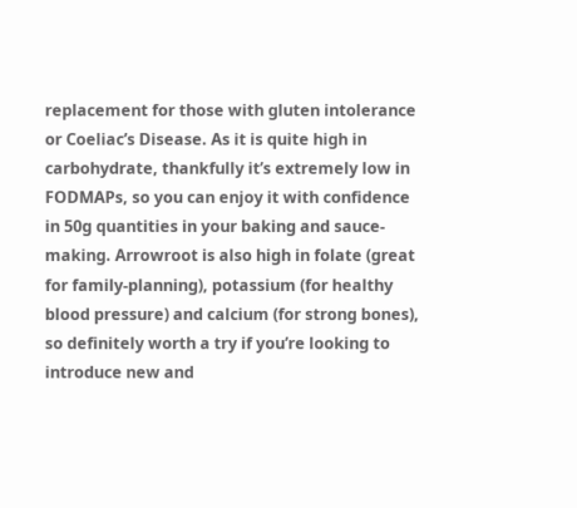replacement for those with gluten intolerance or Coeliac’s Disease. As it is quite high in carbohydrate, thankfully it’s extremely low in FODMAPs, so you can enjoy it with confidence in 50g quantities in your baking and sauce-making. Arrowroot is also high in folate (great for family-planning), potassium (for healthy blood pressure) and calcium (for strong bones), so definitely worth a try if you’re looking to introduce new and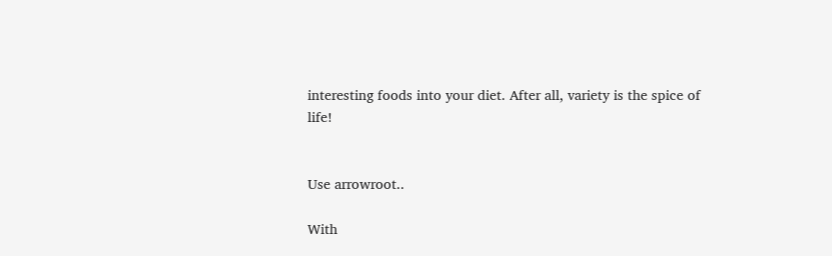interesting foods into your diet. After all, variety is the spice of life!


Use arrowroot..

With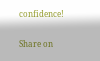confidence!

Share on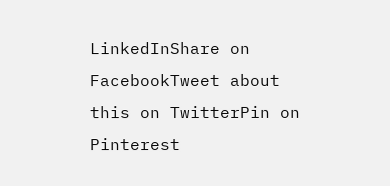LinkedInShare on FacebookTweet about this on TwitterPin on Pinterest